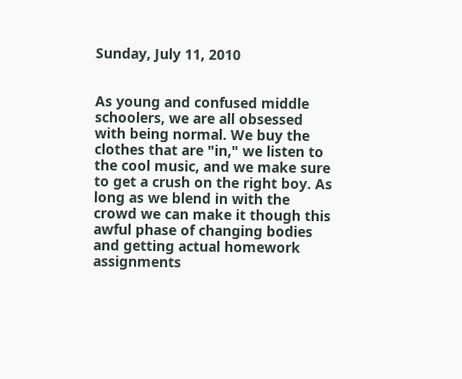Sunday, July 11, 2010


As young and confused middle schoolers, we are all obsessed with being normal. We buy the clothes that are "in," we listen to the cool music, and we make sure to get a crush on the right boy. As long as we blend in with the crowd we can make it though this awful phase of changing bodies and getting actual homework assignments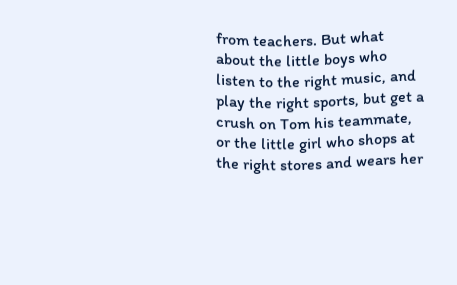from teachers. But what about the little boys who listen to the right music, and play the right sports, but get a crush on Tom his teammate, or the little girl who shops at the right stores and wears her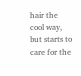hair the cool way, but starts to care for the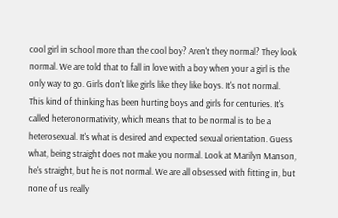cool girl in school more than the cool boy? Aren't they normal? They look normal. We are told that to fall in love with a boy when your a girl is the only way to go. Girls don't like girls like they like boys. It's not normal.
This kind of thinking has been hurting boys and girls for centuries. It's called heteronormativity, which means that to be normal is to be a heterosexual. It's what is desired and expected sexual orientation. Guess what, being straight does not make you normal. Look at Marilyn Manson, he's straight, but he is not normal. We are all obsessed with fitting in, but none of us really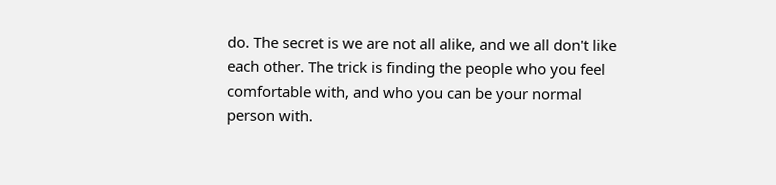do. The secret is we are not all alike, and we all don't like each other. The trick is finding the people who you feel comfortable with, and who you can be your normal person with.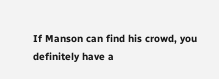If Manson can find his crowd, you definitely have a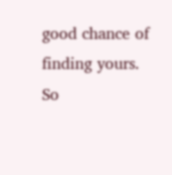good chance of finding yours.
So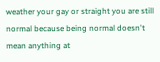weather your gay or straight you are still normal because being normal doesn't mean anything at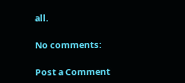all.

No comments:

Post a Comment